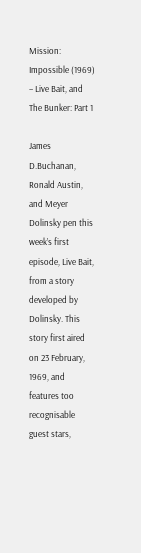Mission: Impossible (1969) – Live Bait, and The Bunker: Part 1

James D.Buchanan, Ronald Austin, and Meyer Dolinsky pen this week’s first episode, Live Bait, from a story developed by Dolinsky. This story first aired on 23 February, 1969, and features too recognisable guest stars,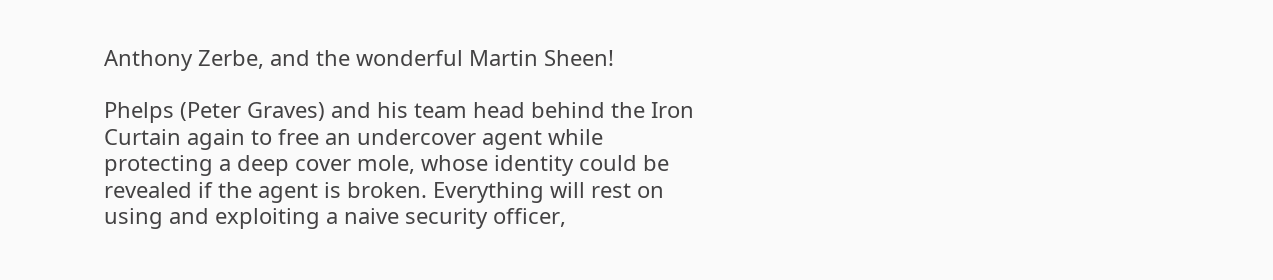Anthony Zerbe, and the wonderful Martin Sheen!

Phelps (Peter Graves) and his team head behind the Iron Curtain again to free an undercover agent while protecting a deep cover mole, whose identity could be revealed if the agent is broken. Everything will rest on using and exploiting a naive security officer,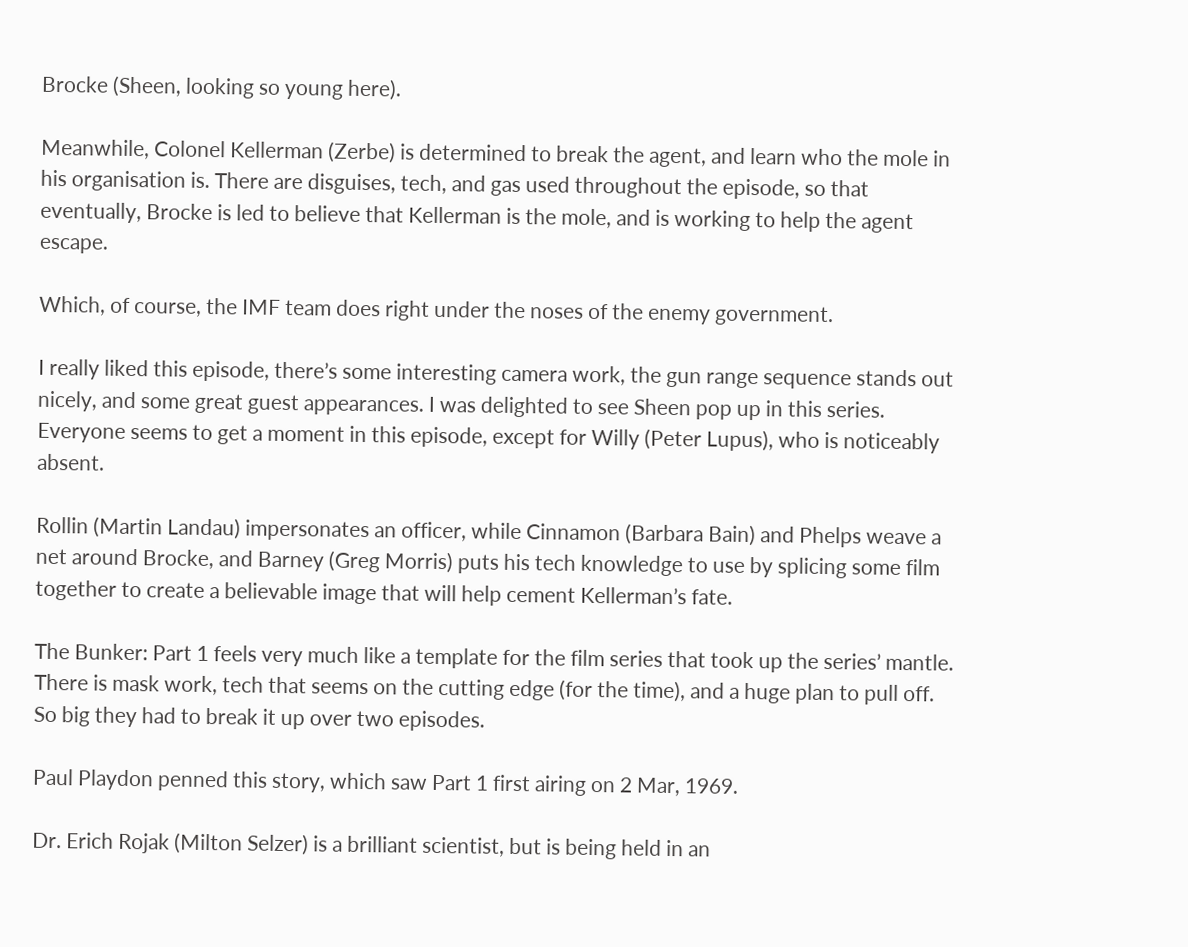Brocke (Sheen, looking so young here).

Meanwhile, Colonel Kellerman (Zerbe) is determined to break the agent, and learn who the mole in his organisation is. There are disguises, tech, and gas used throughout the episode, so that eventually, Brocke is led to believe that Kellerman is the mole, and is working to help the agent escape.

Which, of course, the IMF team does right under the noses of the enemy government.

I really liked this episode, there’s some interesting camera work, the gun range sequence stands out nicely, and some great guest appearances. I was delighted to see Sheen pop up in this series. Everyone seems to get a moment in this episode, except for Willy (Peter Lupus), who is noticeably absent.

Rollin (Martin Landau) impersonates an officer, while Cinnamon (Barbara Bain) and Phelps weave a net around Brocke, and Barney (Greg Morris) puts his tech knowledge to use by splicing some film together to create a believable image that will help cement Kellerman’s fate.

The Bunker: Part 1 feels very much like a template for the film series that took up the series’ mantle. There is mask work, tech that seems on the cutting edge (for the time), and a huge plan to pull off. So big they had to break it up over two episodes.

Paul Playdon penned this story, which saw Part 1 first airing on 2 Mar, 1969.

Dr. Erich Rojak (Milton Selzer) is a brilliant scientist, but is being held in an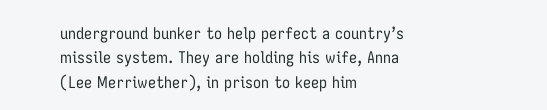underground bunker to help perfect a country’s missile system. They are holding his wife, Anna (Lee Merriwether), in prison to keep him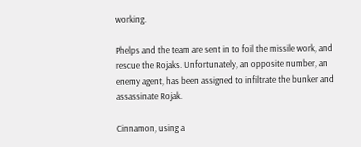working.

Phelps and the team are sent in to foil the missile work, and rescue the Rojaks. Unfortunately, an opposite number, an enemy agent, has been assigned to infiltrate the bunker and assassinate Rojak.

Cinnamon, using a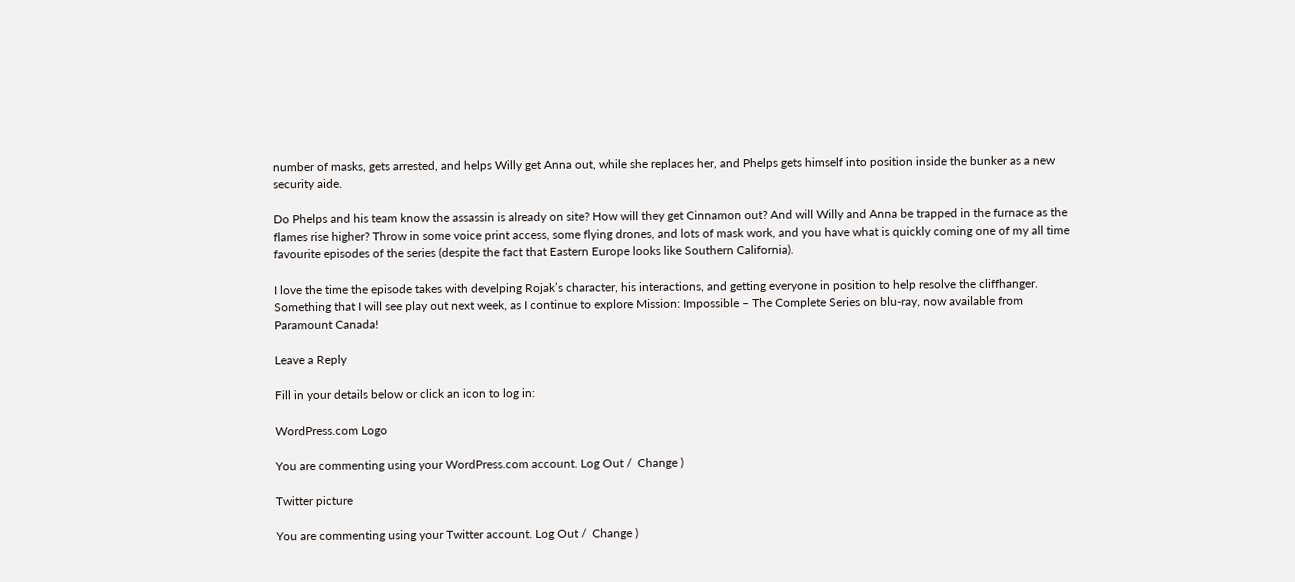number of masks, gets arrested, and helps Willy get Anna out, while she replaces her, and Phelps gets himself into position inside the bunker as a new security aide.

Do Phelps and his team know the assassin is already on site? How will they get Cinnamon out? And will Willy and Anna be trapped in the furnace as the flames rise higher? Throw in some voice print access, some flying drones, and lots of mask work, and you have what is quickly coming one of my all time favourite episodes of the series (despite the fact that Eastern Europe looks like Southern California).

I love the time the episode takes with develping Rojak’s character, his interactions, and getting everyone in position to help resolve the cliffhanger. Something that I will see play out next week, as I continue to explore Mission: Impossible – The Complete Series on blu-ray, now available from Paramount Canada!

Leave a Reply

Fill in your details below or click an icon to log in:

WordPress.com Logo

You are commenting using your WordPress.com account. Log Out /  Change )

Twitter picture

You are commenting using your Twitter account. Log Out /  Change )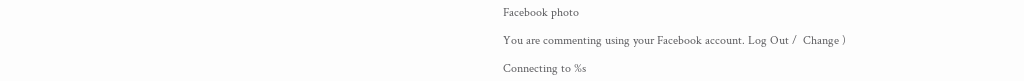Facebook photo

You are commenting using your Facebook account. Log Out /  Change )

Connecting to %s